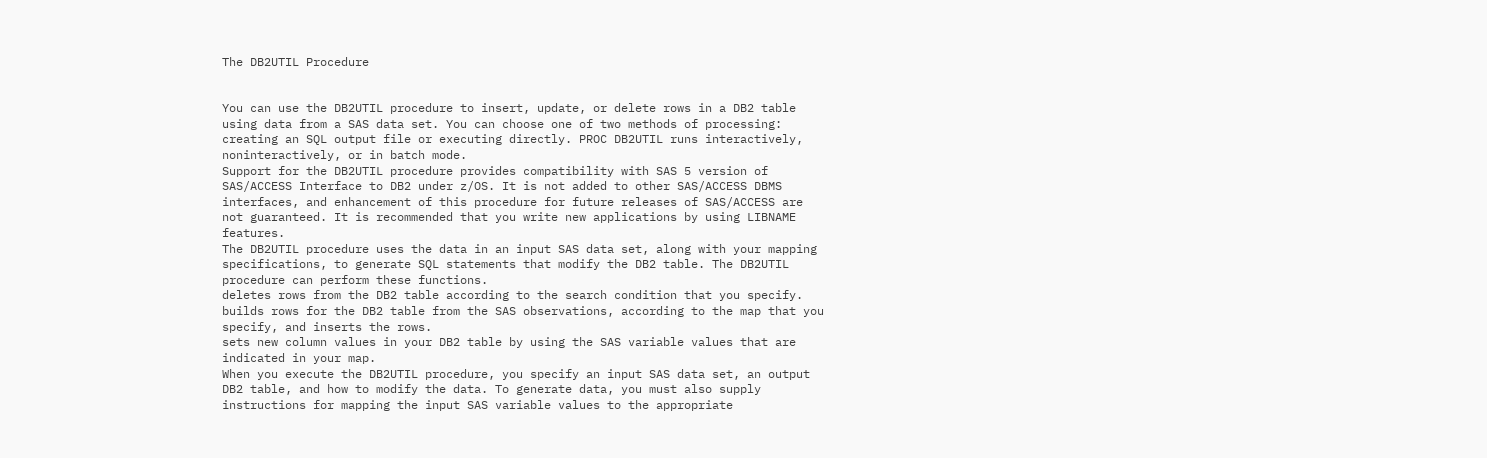The DB2UTIL Procedure


You can use the DB2UTIL procedure to insert, update, or delete rows in a DB2 table using data from a SAS data set. You can choose one of two methods of processing: creating an SQL output file or executing directly. PROC DB2UTIL runs interactively, noninteractively, or in batch mode.
Support for the DB2UTIL procedure provides compatibility with SAS 5 version of SAS/ACCESS Interface to DB2 under z/OS. It is not added to other SAS/ACCESS DBMS interfaces, and enhancement of this procedure for future releases of SAS/ACCESS are not guaranteed. It is recommended that you write new applications by using LIBNAME features.
The DB2UTIL procedure uses the data in an input SAS data set, along with your mapping specifications, to generate SQL statements that modify the DB2 table. The DB2UTIL procedure can perform these functions.
deletes rows from the DB2 table according to the search condition that you specify.
builds rows for the DB2 table from the SAS observations, according to the map that you specify, and inserts the rows.
sets new column values in your DB2 table by using the SAS variable values that are indicated in your map.
When you execute the DB2UTIL procedure, you specify an input SAS data set, an output DB2 table, and how to modify the data. To generate data, you must also supply instructions for mapping the input SAS variable values to the appropriate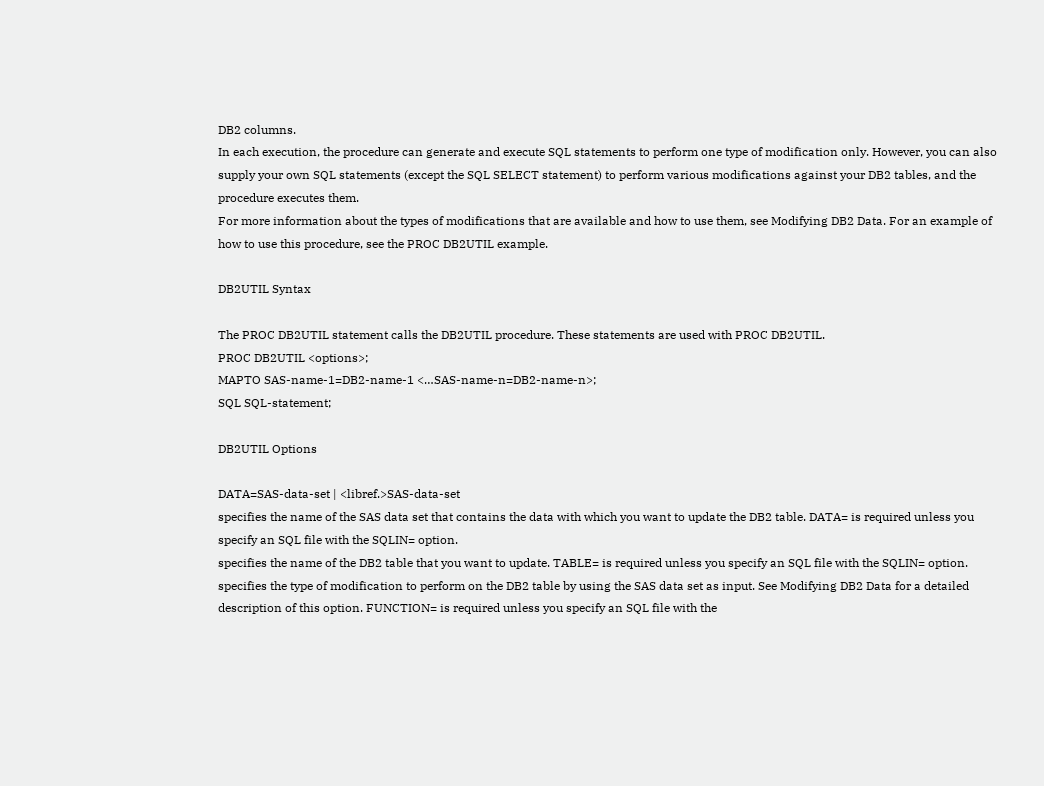DB2 columns.
In each execution, the procedure can generate and execute SQL statements to perform one type of modification only. However, you can also supply your own SQL statements (except the SQL SELECT statement) to perform various modifications against your DB2 tables, and the procedure executes them.
For more information about the types of modifications that are available and how to use them, see Modifying DB2 Data. For an example of how to use this procedure, see the PROC DB2UTIL example.

DB2UTIL Syntax

The PROC DB2UTIL statement calls the DB2UTIL procedure. These statements are used with PROC DB2UTIL.
PROC DB2UTIL <options>;
MAPTO SAS-name-1=DB2-name-1 <…SAS-name-n=DB2-name-n>;
SQL SQL-statement;

DB2UTIL Options

DATA=SAS-data-set | <libref.>SAS-data-set
specifies the name of the SAS data set that contains the data with which you want to update the DB2 table. DATA= is required unless you specify an SQL file with the SQLIN= option.
specifies the name of the DB2 table that you want to update. TABLE= is required unless you specify an SQL file with the SQLIN= option.
specifies the type of modification to perform on the DB2 table by using the SAS data set as input. See Modifying DB2 Data for a detailed description of this option. FUNCTION= is required unless you specify an SQL file with the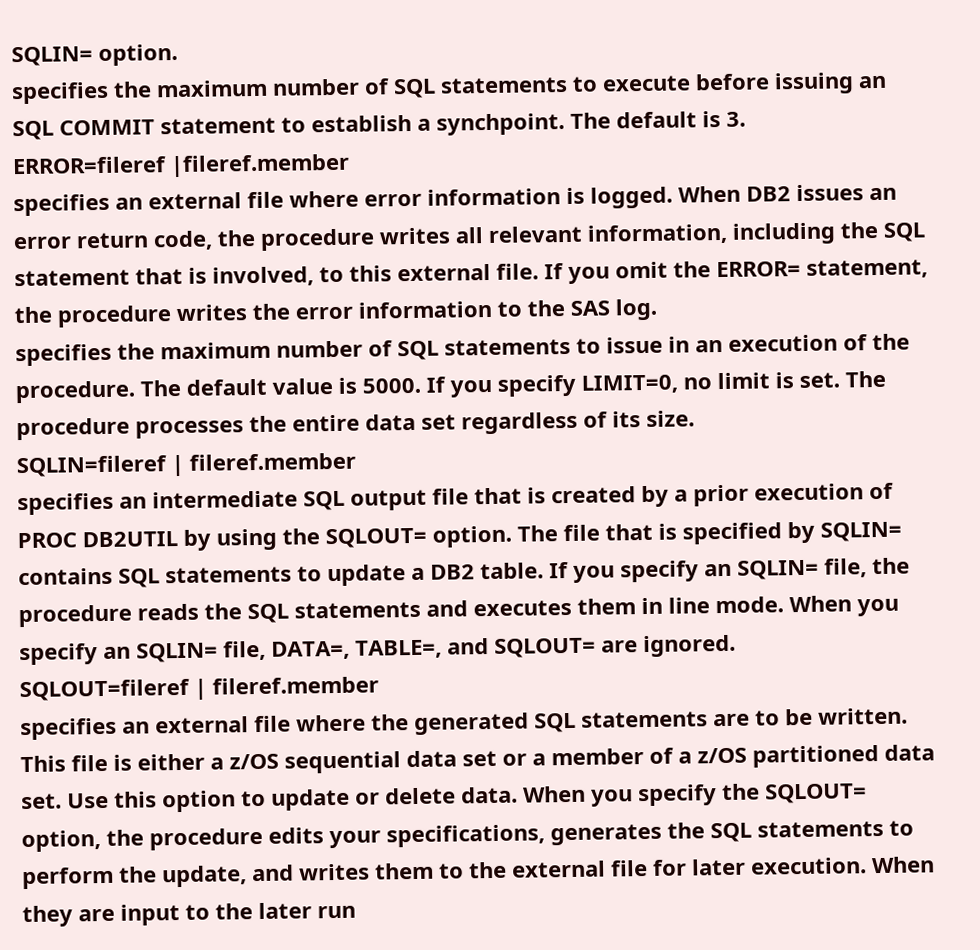SQLIN= option.
specifies the maximum number of SQL statements to execute before issuing an SQL COMMIT statement to establish a synchpoint. The default is 3.
ERROR=fileref |fileref.member
specifies an external file where error information is logged. When DB2 issues an error return code, the procedure writes all relevant information, including the SQL statement that is involved, to this external file. If you omit the ERROR= statement, the procedure writes the error information to the SAS log.
specifies the maximum number of SQL statements to issue in an execution of the procedure. The default value is 5000. If you specify LIMIT=0, no limit is set. The procedure processes the entire data set regardless of its size.
SQLIN=fileref | fileref.member
specifies an intermediate SQL output file that is created by a prior execution of PROC DB2UTIL by using the SQLOUT= option. The file that is specified by SQLIN= contains SQL statements to update a DB2 table. If you specify an SQLIN= file, the procedure reads the SQL statements and executes them in line mode. When you specify an SQLIN= file, DATA=, TABLE=, and SQLOUT= are ignored.
SQLOUT=fileref | fileref.member
specifies an external file where the generated SQL statements are to be written. This file is either a z/OS sequential data set or a member of a z/OS partitioned data set. Use this option to update or delete data. When you specify the SQLOUT= option, the procedure edits your specifications, generates the SQL statements to perform the update, and writes them to the external file for later execution. When they are input to the later run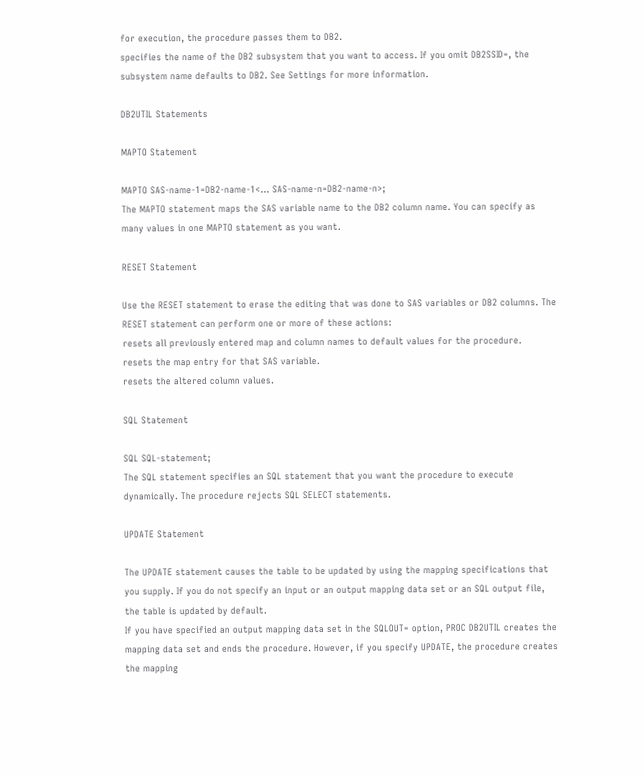for execution, the procedure passes them to DB2.
specifies the name of the DB2 subsystem that you want to access. If you omit DB2SSID=, the subsystem name defaults to DB2. See Settings for more information.

DB2UTIL Statements

MAPTO Statement

MAPTO SAS-name-1=DB2-name-1<… SAS-name-n=DB2-name-n>;
The MAPTO statement maps the SAS variable name to the DB2 column name. You can specify as many values in one MAPTO statement as you want.

RESET Statement

Use the RESET statement to erase the editing that was done to SAS variables or DB2 columns. The RESET statement can perform one or more of these actions:
resets all previously entered map and column names to default values for the procedure.
resets the map entry for that SAS variable.
resets the altered column values.

SQL Statement

SQL SQL-statement;
The SQL statement specifies an SQL statement that you want the procedure to execute dynamically. The procedure rejects SQL SELECT statements.

UPDATE Statement

The UPDATE statement causes the table to be updated by using the mapping specifications that you supply. If you do not specify an input or an output mapping data set or an SQL output file, the table is updated by default.
If you have specified an output mapping data set in the SQLOUT= option, PROC DB2UTIL creates the mapping data set and ends the procedure. However, if you specify UPDATE, the procedure creates the mapping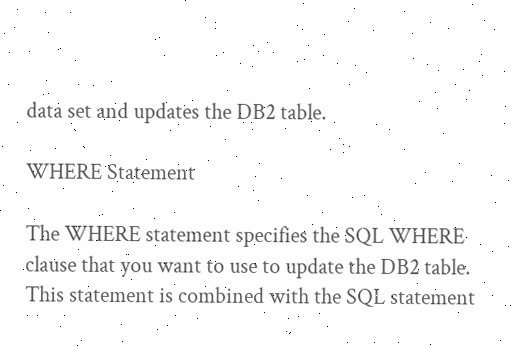data set and updates the DB2 table.

WHERE Statement

The WHERE statement specifies the SQL WHERE clause that you want to use to update the DB2 table. This statement is combined with the SQL statement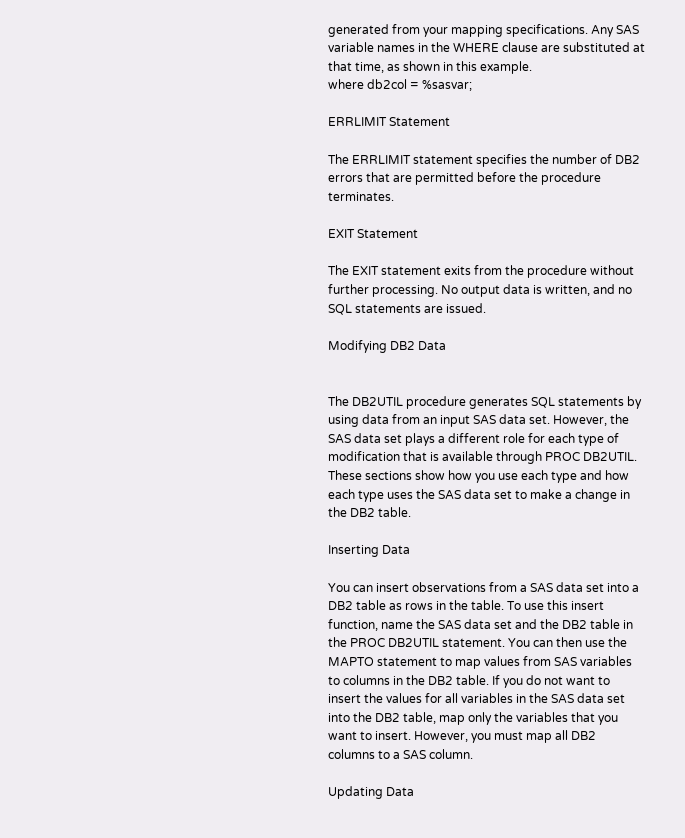generated from your mapping specifications. Any SAS variable names in the WHERE clause are substituted at that time, as shown in this example.
where db2col = %sasvar;

ERRLIMIT Statement

The ERRLIMIT statement specifies the number of DB2 errors that are permitted before the procedure terminates.

EXIT Statement

The EXIT statement exits from the procedure without further processing. No output data is written, and no SQL statements are issued.

Modifying DB2 Data


The DB2UTIL procedure generates SQL statements by using data from an input SAS data set. However, the SAS data set plays a different role for each type of modification that is available through PROC DB2UTIL. These sections show how you use each type and how each type uses the SAS data set to make a change in the DB2 table.

Inserting Data

You can insert observations from a SAS data set into a DB2 table as rows in the table. To use this insert function, name the SAS data set and the DB2 table in the PROC DB2UTIL statement. You can then use the MAPTO statement to map values from SAS variables to columns in the DB2 table. If you do not want to insert the values for all variables in the SAS data set into the DB2 table, map only the variables that you want to insert. However, you must map all DB2 columns to a SAS column.

Updating Data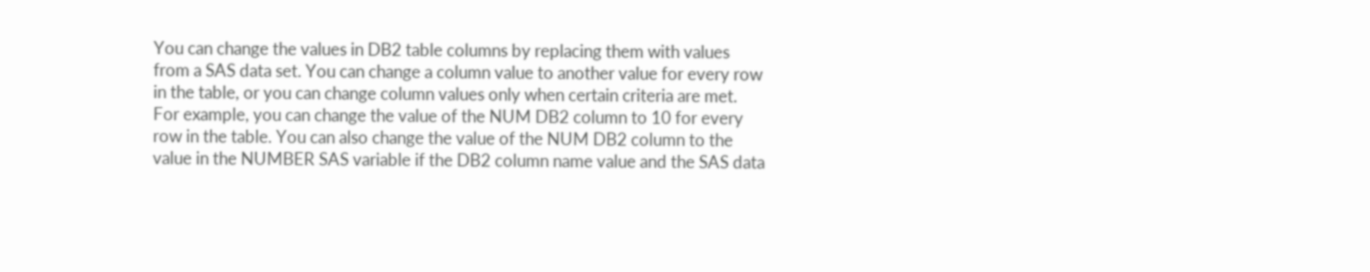You can change the values in DB2 table columns by replacing them with values from a SAS data set. You can change a column value to another value for every row in the table, or you can change column values only when certain criteria are met. For example, you can change the value of the NUM DB2 column to 10 for every row in the table. You can also change the value of the NUM DB2 column to the value in the NUMBER SAS variable if the DB2 column name value and the SAS data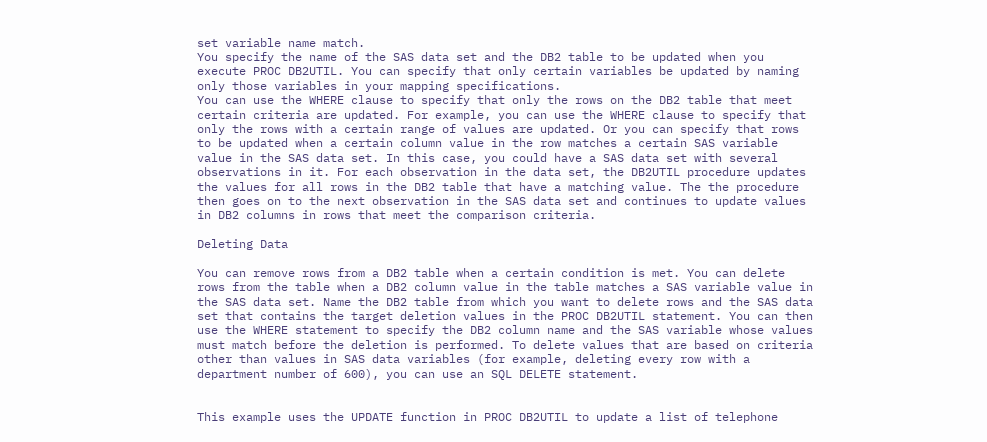set variable name match.
You specify the name of the SAS data set and the DB2 table to be updated when you execute PROC DB2UTIL. You can specify that only certain variables be updated by naming only those variables in your mapping specifications.
You can use the WHERE clause to specify that only the rows on the DB2 table that meet certain criteria are updated. For example, you can use the WHERE clause to specify that only the rows with a certain range of values are updated. Or you can specify that rows to be updated when a certain column value in the row matches a certain SAS variable value in the SAS data set. In this case, you could have a SAS data set with several observations in it. For each observation in the data set, the DB2UTIL procedure updates the values for all rows in the DB2 table that have a matching value. The the procedure then goes on to the next observation in the SAS data set and continues to update values in DB2 columns in rows that meet the comparison criteria.

Deleting Data

You can remove rows from a DB2 table when a certain condition is met. You can delete rows from the table when a DB2 column value in the table matches a SAS variable value in the SAS data set. Name the DB2 table from which you want to delete rows and the SAS data set that contains the target deletion values in the PROC DB2UTIL statement. You can then use the WHERE statement to specify the DB2 column name and the SAS variable whose values must match before the deletion is performed. To delete values that are based on criteria other than values in SAS data variables (for example, deleting every row with a department number of 600), you can use an SQL DELETE statement.


This example uses the UPDATE function in PROC DB2UTIL to update a list of telephone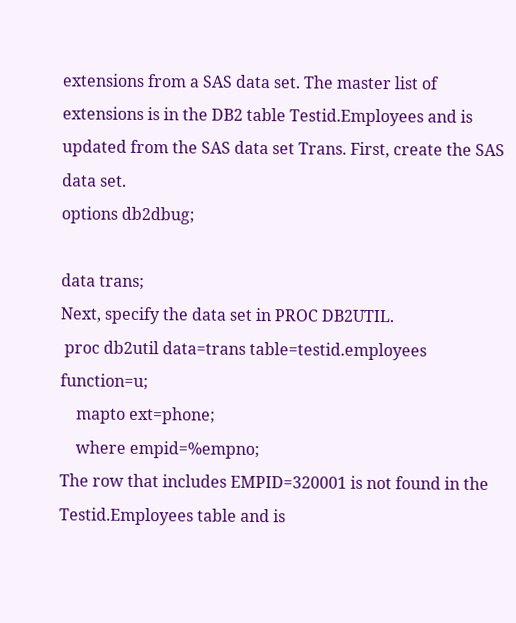extensions from a SAS data set. The master list of extensions is in the DB2 table Testid.Employees and is updated from the SAS data set Trans. First, create the SAS data set.
options db2dbug;

data trans;
Next, specify the data set in PROC DB2UTIL.
 proc db2util data=trans table=testid.employees function=u;
    mapto ext=phone;
    where empid=%empno;
The row that includes EMPID=320001 is not found in the Testid.Employees table and is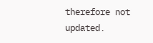therefore not updated.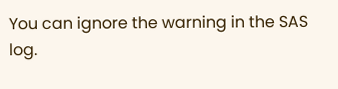You can ignore the warning in the SAS log.